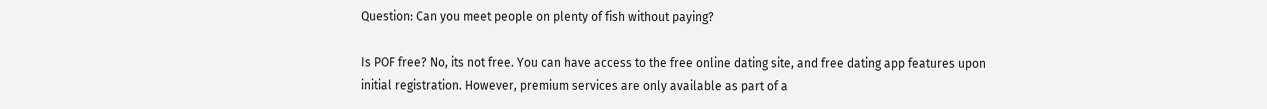Question: Can you meet people on plenty of fish without paying?

Is POF free? No, its not free. You can have access to the free online dating site, and free dating app features upon initial registration. However, premium services are only available as part of a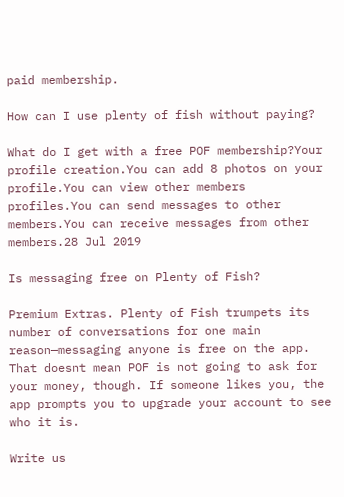paid membership.

How can I use plenty of fish without paying?

What do I get with a free POF membership?Your profile creation.You can add 8 photos on your profile.You can view other members profiles.You can send messages to other members.You can receive messages from other members.28 Jul 2019

Is messaging free on Plenty of Fish?

Premium Extras. Plenty of Fish trumpets its number of conversations for one main reason—messaging anyone is free on the app. That doesnt mean POF is not going to ask for your money, though. If someone likes you, the app prompts you to upgrade your account to see who it is.

Write us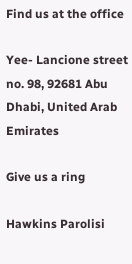Find us at the office

Yee- Lancione street no. 98, 92681 Abu Dhabi, United Arab Emirates

Give us a ring

Hawkins Parolisi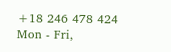+18 246 478 424
Mon - Fri,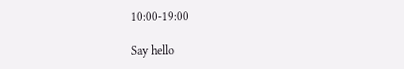10:00-19:00

Say hello